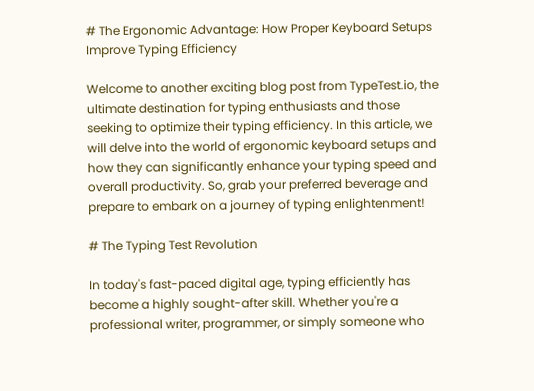# The Ergonomic Advantage: How Proper Keyboard Setups Improve Typing Efficiency

Welcome to another exciting blog post from TypeTest.io, the ultimate destination for typing enthusiasts and those seeking to optimize their typing efficiency. In this article, we will delve into the world of ergonomic keyboard setups and how they can significantly enhance your typing speed and overall productivity. So, grab your preferred beverage and prepare to embark on a journey of typing enlightenment!

# The Typing Test Revolution

In today's fast-paced digital age, typing efficiently has become a highly sought-after skill. Whether you're a professional writer, programmer, or simply someone who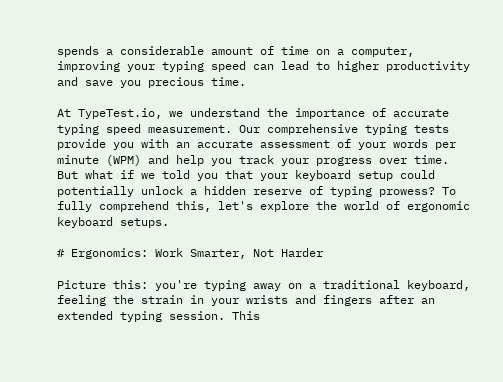spends a considerable amount of time on a computer, improving your typing speed can lead to higher productivity and save you precious time.

At TypeTest.io, we understand the importance of accurate typing speed measurement. Our comprehensive typing tests provide you with an accurate assessment of your words per minute (WPM) and help you track your progress over time. But what if we told you that your keyboard setup could potentially unlock a hidden reserve of typing prowess? To fully comprehend this, let's explore the world of ergonomic keyboard setups.

# Ergonomics: Work Smarter, Not Harder

Picture this: you're typing away on a traditional keyboard, feeling the strain in your wrists and fingers after an extended typing session. This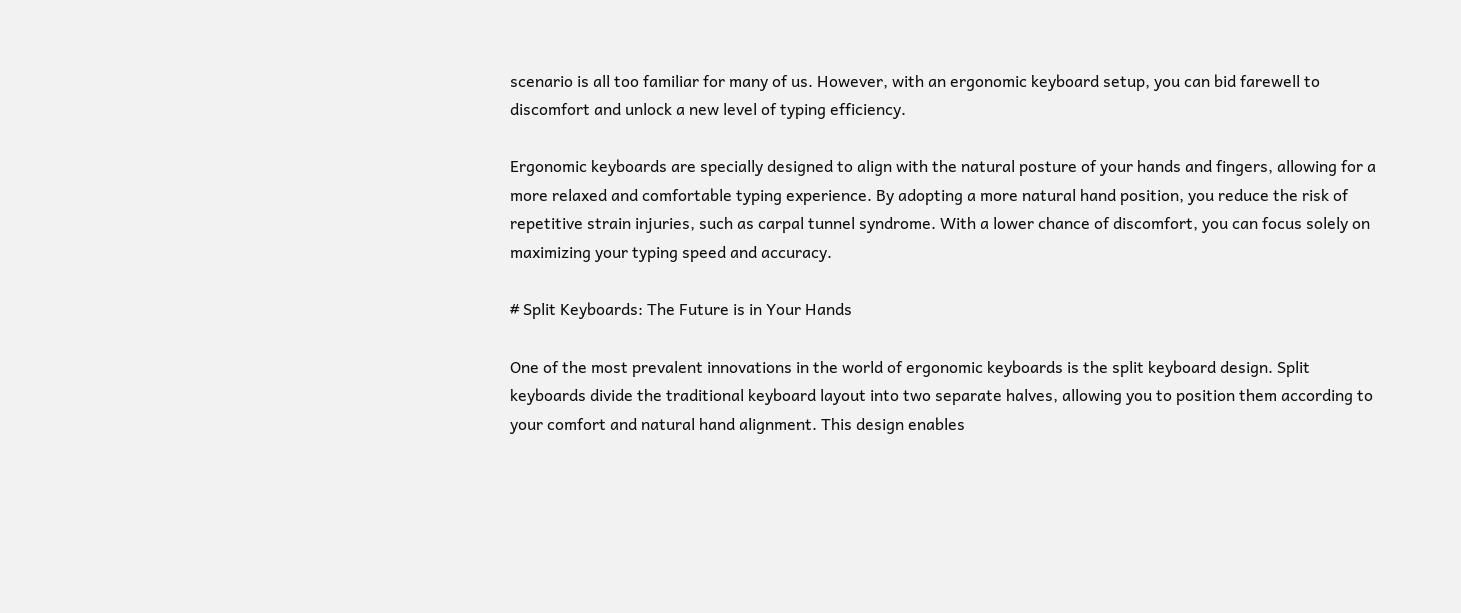scenario is all too familiar for many of us. However, with an ergonomic keyboard setup, you can bid farewell to discomfort and unlock a new level of typing efficiency.

Ergonomic keyboards are specially designed to align with the natural posture of your hands and fingers, allowing for a more relaxed and comfortable typing experience. By adopting a more natural hand position, you reduce the risk of repetitive strain injuries, such as carpal tunnel syndrome. With a lower chance of discomfort, you can focus solely on maximizing your typing speed and accuracy.

# Split Keyboards: The Future is in Your Hands

One of the most prevalent innovations in the world of ergonomic keyboards is the split keyboard design. Split keyboards divide the traditional keyboard layout into two separate halves, allowing you to position them according to your comfort and natural hand alignment. This design enables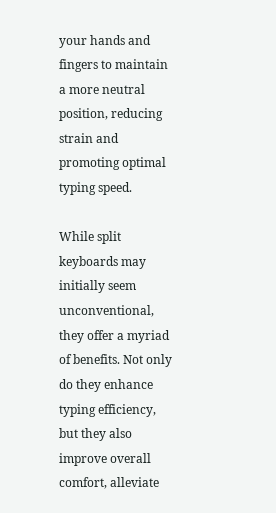your hands and fingers to maintain a more neutral position, reducing strain and promoting optimal typing speed.

While split keyboards may initially seem unconventional, they offer a myriad of benefits. Not only do they enhance typing efficiency, but they also improve overall comfort, alleviate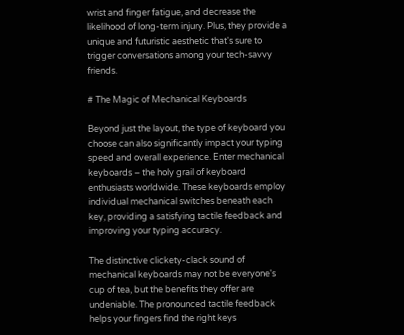wrist and finger fatigue, and decrease the likelihood of long-term injury. Plus, they provide a unique and futuristic aesthetic that's sure to trigger conversations among your tech-savvy friends.

# The Magic of Mechanical Keyboards

Beyond just the layout, the type of keyboard you choose can also significantly impact your typing speed and overall experience. Enter mechanical keyboards – the holy grail of keyboard enthusiasts worldwide. These keyboards employ individual mechanical switches beneath each key, providing a satisfying tactile feedback and improving your typing accuracy.

The distinctive clickety-clack sound of mechanical keyboards may not be everyone's cup of tea, but the benefits they offer are undeniable. The pronounced tactile feedback helps your fingers find the right keys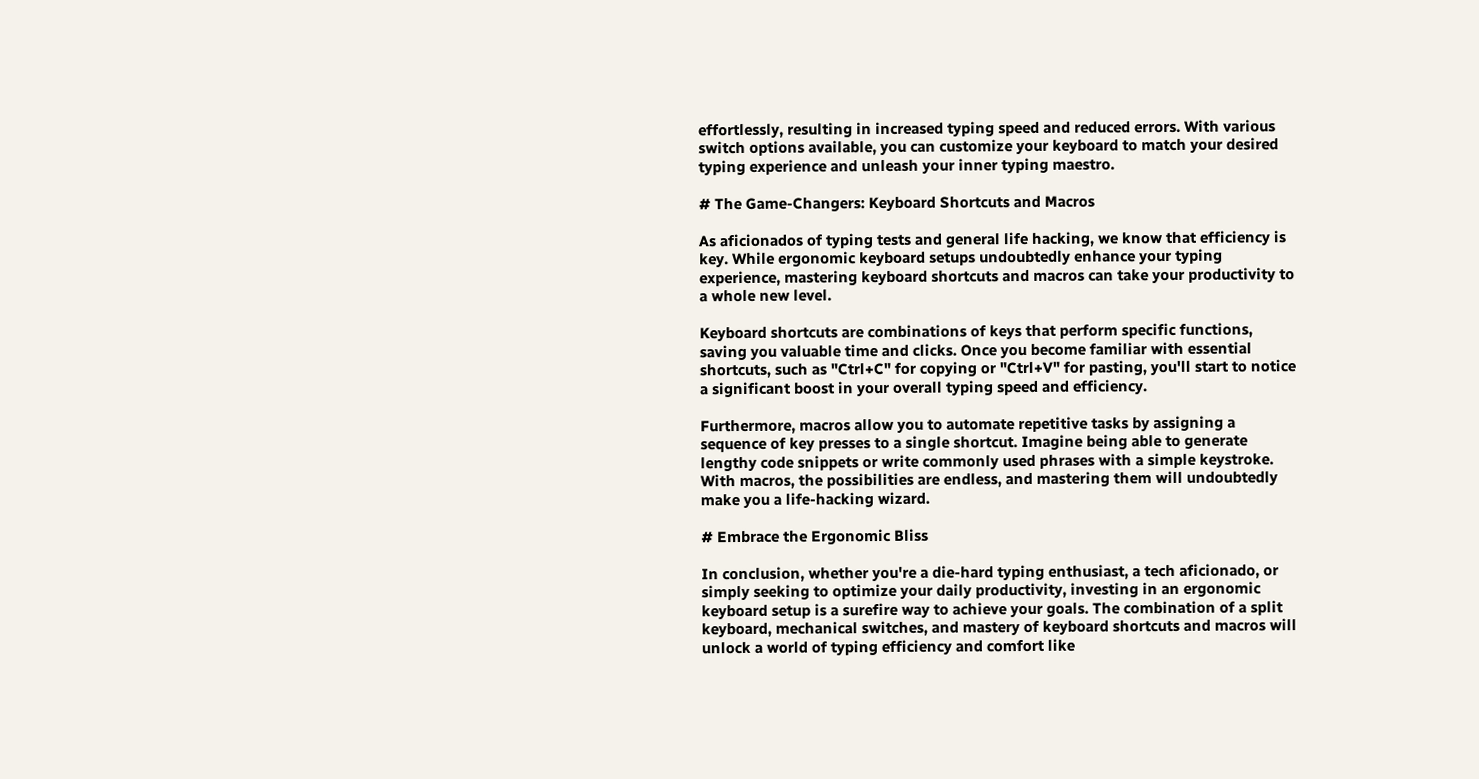effortlessly, resulting in increased typing speed and reduced errors. With various switch options available, you can customize your keyboard to match your desired typing experience and unleash your inner typing maestro.

# The Game-Changers: Keyboard Shortcuts and Macros

As aficionados of typing tests and general life hacking, we know that efficiency is key. While ergonomic keyboard setups undoubtedly enhance your typing experience, mastering keyboard shortcuts and macros can take your productivity to a whole new level.

Keyboard shortcuts are combinations of keys that perform specific functions, saving you valuable time and clicks. Once you become familiar with essential shortcuts, such as "Ctrl+C" for copying or "Ctrl+V" for pasting, you'll start to notice a significant boost in your overall typing speed and efficiency.

Furthermore, macros allow you to automate repetitive tasks by assigning a sequence of key presses to a single shortcut. Imagine being able to generate lengthy code snippets or write commonly used phrases with a simple keystroke. With macros, the possibilities are endless, and mastering them will undoubtedly make you a life-hacking wizard.

# Embrace the Ergonomic Bliss

In conclusion, whether you're a die-hard typing enthusiast, a tech aficionado, or simply seeking to optimize your daily productivity, investing in an ergonomic keyboard setup is a surefire way to achieve your goals. The combination of a split keyboard, mechanical switches, and mastery of keyboard shortcuts and macros will unlock a world of typing efficiency and comfort like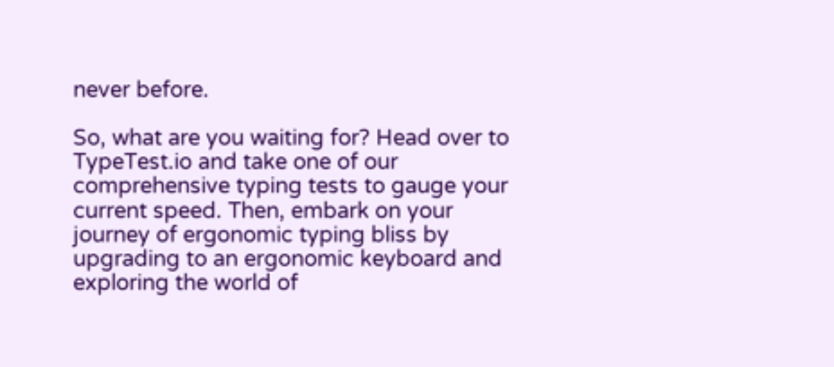never before.

So, what are you waiting for? Head over to TypeTest.io and take one of our comprehensive typing tests to gauge your current speed. Then, embark on your journey of ergonomic typing bliss by upgrading to an ergonomic keyboard and exploring the world of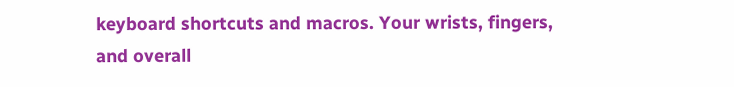keyboard shortcuts and macros. Your wrists, fingers, and overall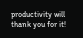productivity will thank you for it!